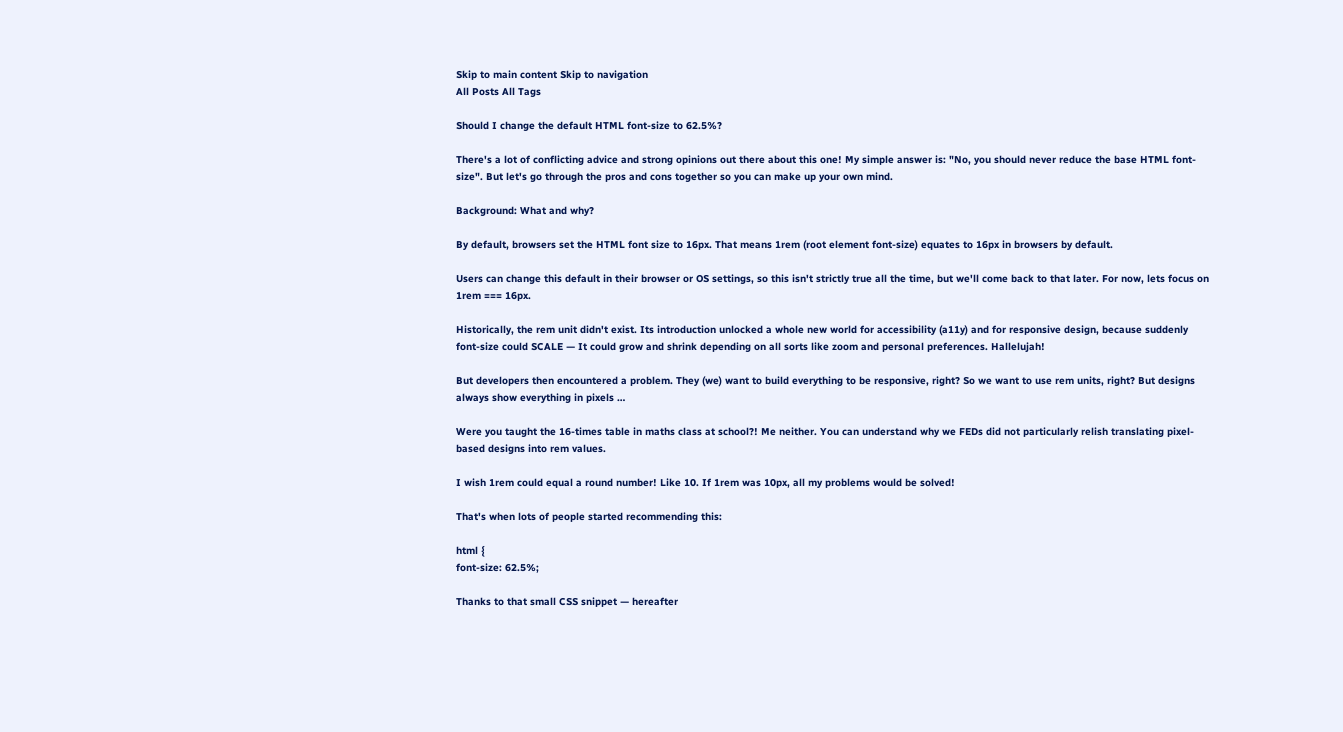Skip to main content Skip to navigation
All Posts All Tags

Should I change the default HTML font-size to 62.5%?

There's a lot of conflicting advice and strong opinions out there about this one! My simple answer is: "No, you should never reduce the base HTML font-size". But let's go through the pros and cons together so you can make up your own mind.

Background: What and why?

By default, browsers set the HTML font size to 16px. That means 1rem (root element font-size) equates to 16px in browsers by default.

Users can change this default in their browser or OS settings, so this isn't strictly true all the time, but we'll come back to that later. For now, lets focus on 1rem === 16px.

Historically, the rem unit didn't exist. Its introduction unlocked a whole new world for accessibility (a11y) and for responsive design, because suddenly font-size could SCALE — It could grow and shrink depending on all sorts like zoom and personal preferences. Hallelujah!

But developers then encountered a problem. They (we) want to build everything to be responsive, right? So we want to use rem units, right? But designs always show everything in pixels …

Were you taught the 16-times table in maths class at school?! Me neither. You can understand why we FEDs did not particularly relish translating pixel-based designs into rem values.

I wish 1rem could equal a round number! Like 10. If 1rem was 10px, all my problems would be solved!

That's when lots of people started recommending this:

html {
font-size: 62.5%;

Thanks to that small CSS snippet — hereafter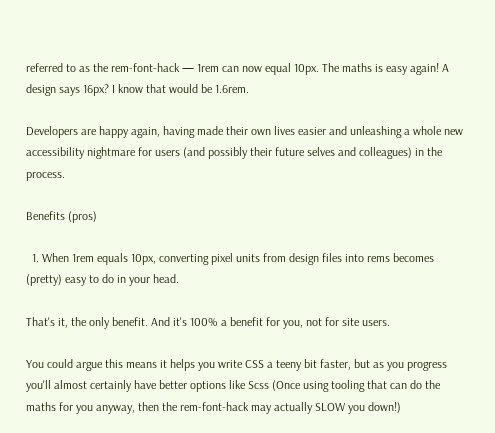referred to as the rem-font-hack — 1rem can now equal 10px. The maths is easy again! A design says 16px? I know that would be 1.6rem.

Developers are happy again, having made their own lives easier and unleashing a whole new accessibility nightmare for users (and possibly their future selves and colleagues) in the process.

Benefits (pros)

  1. When 1rem equals 10px, converting pixel units from design files into rems becomes (pretty) easy to do in your head.

That's it, the only benefit. And it's 100% a benefit for you, not for site users.

You could argue this means it helps you write CSS a teeny bit faster, but as you progress you'll almost certainly have better options like Scss (Once using tooling that can do the maths for you anyway, then the rem-font-hack may actually SLOW you down!)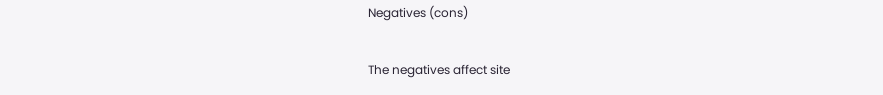Negatives (cons)

The negatives affect site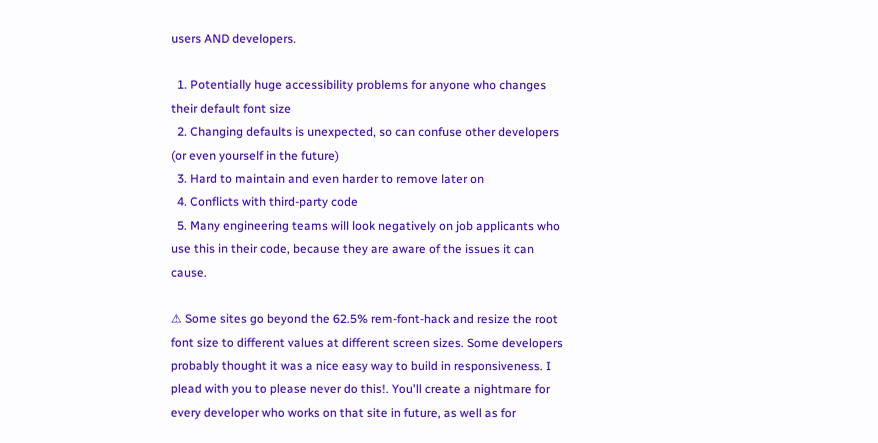users AND developers.

  1. Potentially huge accessibility problems for anyone who changes their default font size
  2. Changing defaults is unexpected, so can confuse other developers (or even yourself in the future)
  3. Hard to maintain and even harder to remove later on
  4. Conflicts with third-party code
  5. Many engineering teams will look negatively on job applicants who use this in their code, because they are aware of the issues it can cause.

⚠ Some sites go beyond the 62.5% rem-font-hack and resize the root font size to different values at different screen sizes. Some developers probably thought it was a nice easy way to build in responsiveness. I plead with you to please never do this!. You'll create a nightmare for every developer who works on that site in future, as well as for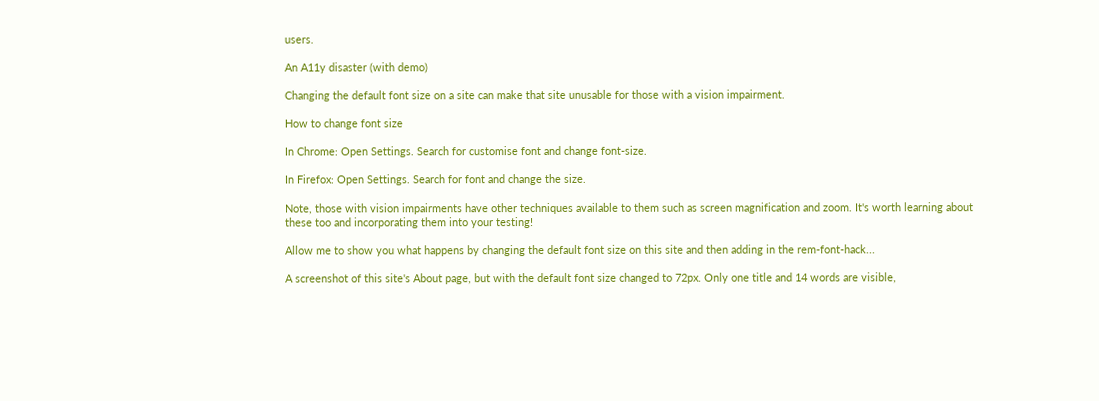users.

An A11y disaster (with demo)

Changing the default font size on a site can make that site unusable for those with a vision impairment.

How to change font size

In Chrome: Open Settings. Search for customise font and change font-size.

In Firefox: Open Settings. Search for font and change the size.

Note, those with vision impairments have other techniques available to them such as screen magnification and zoom. It's worth learning about these too and incorporating them into your testing!

Allow me to show you what happens by changing the default font size on this site and then adding in the rem-font-hack...

A screenshot of this site's About page, but with the default font size changed to 72px. Only one title and 14 words are visible,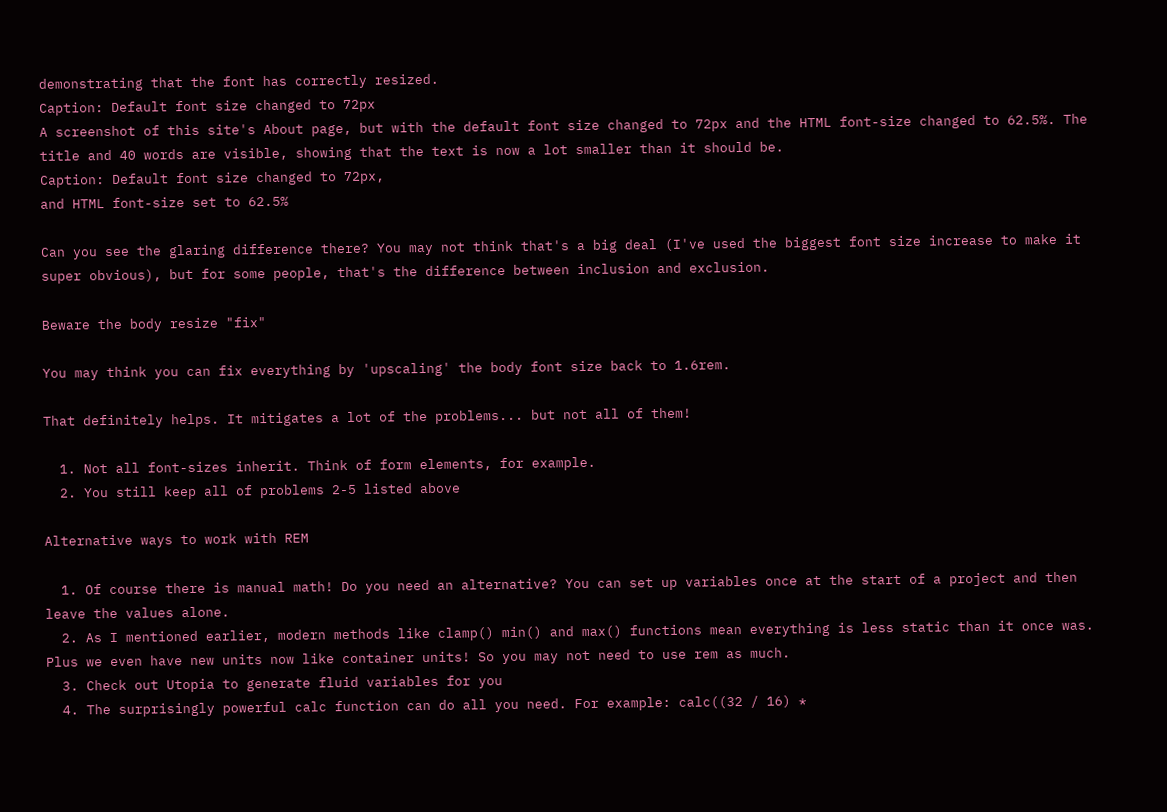demonstrating that the font has correctly resized.
Caption: Default font size changed to 72px
A screenshot of this site's About page, but with the default font size changed to 72px and the HTML font-size changed to 62.5%. The title and 40 words are visible, showing that the text is now a lot smaller than it should be.
Caption: Default font size changed to 72px,
and HTML font-size set to 62.5%

Can you see the glaring difference there? You may not think that's a big deal (I've used the biggest font size increase to make it super obvious), but for some people, that's the difference between inclusion and exclusion.

Beware the body resize "fix"

You may think you can fix everything by 'upscaling' the body font size back to 1.6rem.

That definitely helps. It mitigates a lot of the problems... but not all of them!

  1. Not all font-sizes inherit. Think of form elements, for example.
  2. You still keep all of problems 2-5 listed above

Alternative ways to work with REM

  1. Of course there is manual math! Do you need an alternative? You can set up variables once at the start of a project and then leave the values alone.
  2. As I mentioned earlier, modern methods like clamp() min() and max() functions mean everything is less static than it once was. Plus we even have new units now like container units! So you may not need to use rem as much.
  3. Check out Utopia to generate fluid variables for you
  4. The surprisingly powerful calc function can do all you need. For example: calc((32 / 16) *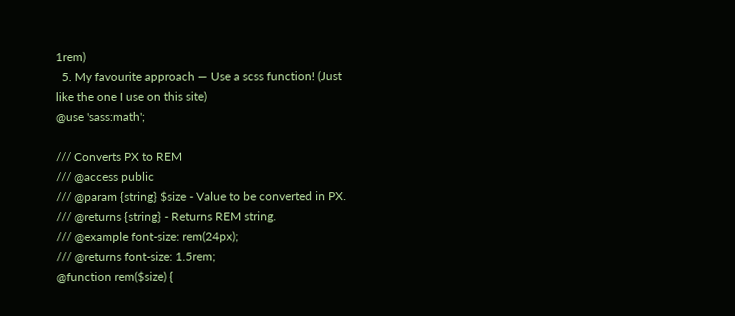1rem)
  5. My favourite approach — Use a scss function! (Just like the one I use on this site)
@use 'sass:math';

/// Converts PX to REM
/// @access public
/// @param {string} $size - Value to be converted in PX.
/// @returns {string} - Returns REM string.
/// @example font-size: rem(24px);
/// @returns font-size: 1.5rem;
@function rem($size) {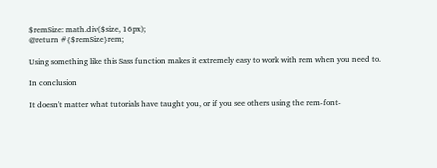$remSize: math.div($size, 16px);
@return #{$remSize}rem;

Using something like this Sass function makes it extremely easy to work with rem when you need to.

In conclusion

It doesn't matter what tutorials have taught you, or if you see others using the rem-font-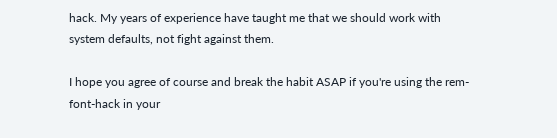hack. My years of experience have taught me that we should work with system defaults, not fight against them.

I hope you agree of course and break the habit ASAP if you're using the rem-font-hack in your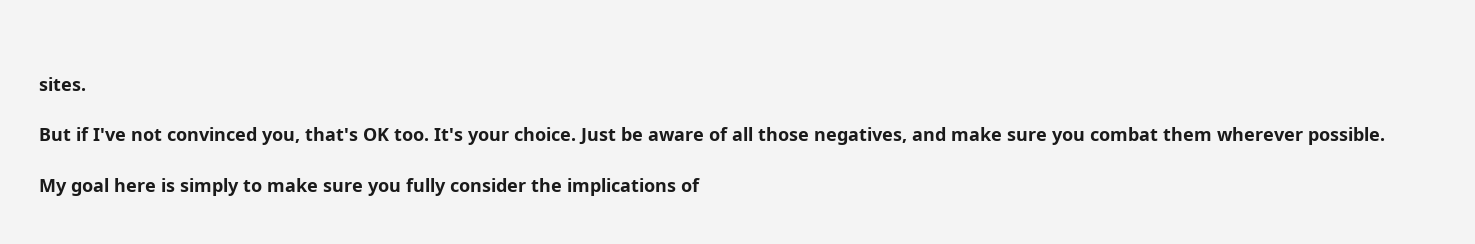sites.

But if I've not convinced you, that's OK too. It's your choice. Just be aware of all those negatives, and make sure you combat them wherever possible.

My goal here is simply to make sure you fully consider the implications of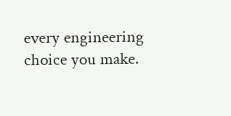every engineering choice you make.